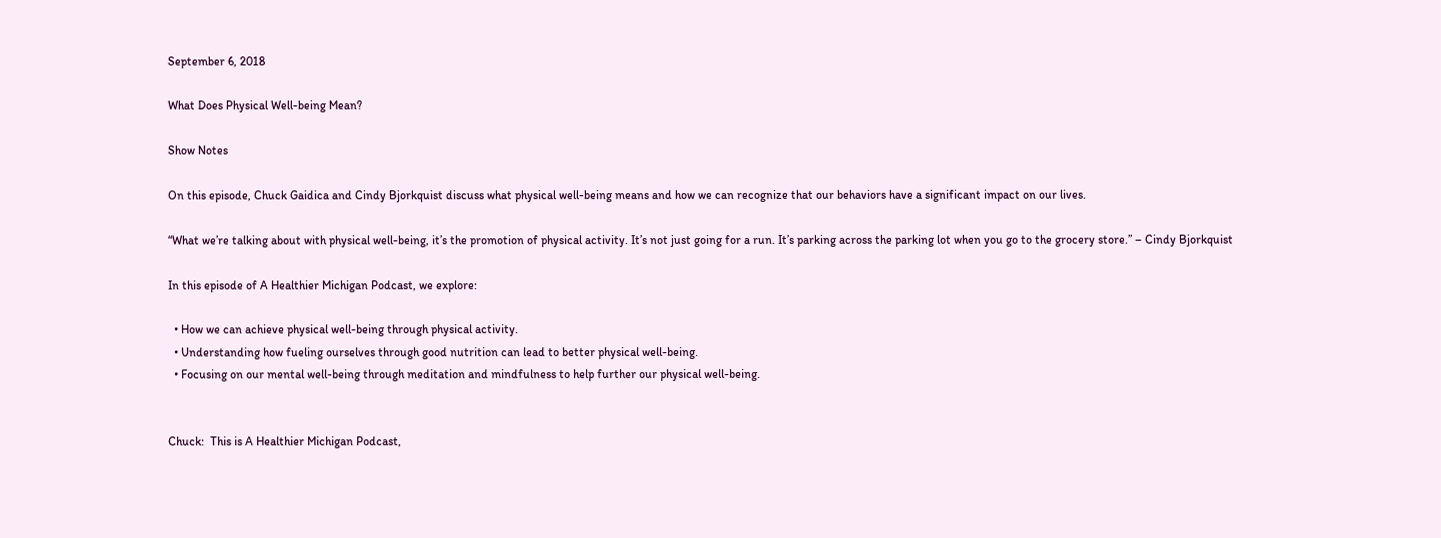September 6, 2018

What Does Physical Well-being Mean?

Show Notes

On this episode, Chuck Gaidica and Cindy Bjorkquist discuss what physical well-being means and how we can recognize that our behaviors have a significant impact on our lives.

“What we’re talking about with physical well-being, it’s the promotion of physical activity. It’s not just going for a run. It’s parking across the parking lot when you go to the grocery store.” – Cindy Bjorkquist

In this episode of A Healthier Michigan Podcast, we explore:

  • How we can achieve physical well-being through physical activity.
  • Understanding how fueling ourselves through good nutrition can lead to better physical well-being.
  • Focusing on our mental well-being through meditation and mindfulness to help further our physical well-being.


Chuck:  This is A Healthier Michigan Podcast,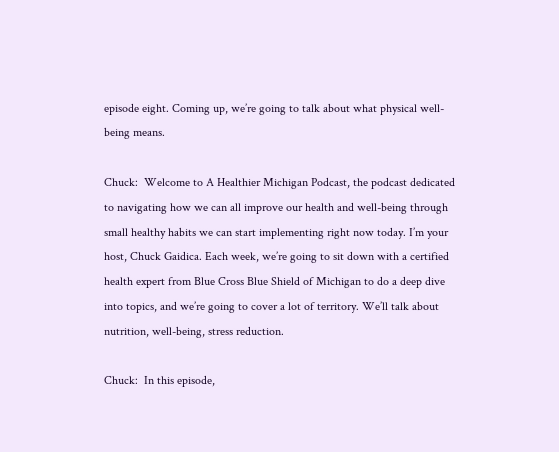episode eight. Coming up, we’re going to talk about what physical well-being means.

Chuck:  Welcome to A Healthier Michigan Podcast, the podcast dedicated to navigating how we can all improve our health and well-being through small healthy habits we can start implementing right now today. I’m your host, Chuck Gaidica. Each week, we’re going to sit down with a certified health expert from Blue Cross Blue Shield of Michigan to do a deep dive into topics, and we’re going to cover a lot of territory. We’ll talk about nutrition, well-being, stress reduction.

Chuck:  In this episode,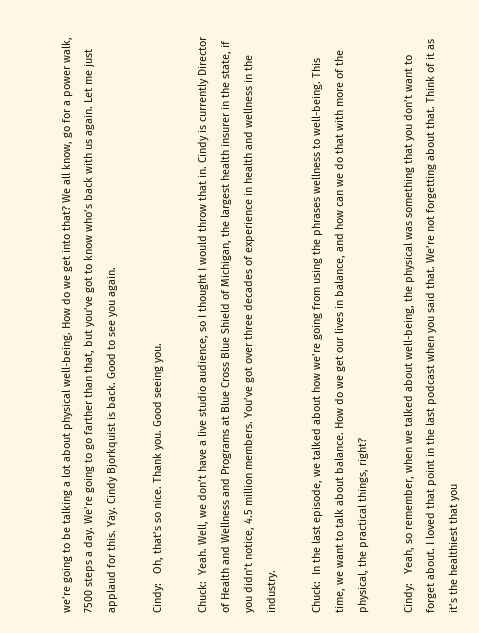we’re going to be talking a lot about physical well-being. How do we get into that? We all know, go for a power walk, 7500 steps a day. We’re going to go farther than that, but you’ve got to know who’s back with us again. Let me just applaud for this. Yay. Cindy Bjorkquist is back. Good to see you again.

Cindy:   Oh, that’s so nice. Thank you. Good seeing you.

Chuck:  Yeah. Well, we don’t have a live studio audience, so I thought I would throw that in. Cindy is currently Director of Health and Wellness and Programs at Blue Cross Blue Shield of Michigan, the largest health insurer in the state, if you didn’t notice, 4.5 million members. You’ve got over three decades of experience in health and wellness in the industry.

Chuck:  In the last episode, we talked about how we’re going from using the phrases wellness to well-being. This time, we want to talk about balance. How do we get our lives in balance, and how can we do that with more of the physical, the practical things, right?

Cindy:   Yeah, so remember, when we talked about well-being, the physical was something that you don’t want to forget about. I loved that point in the last podcast when you said that. We’re not forgetting about that. Think of it as it’s the healthiest that you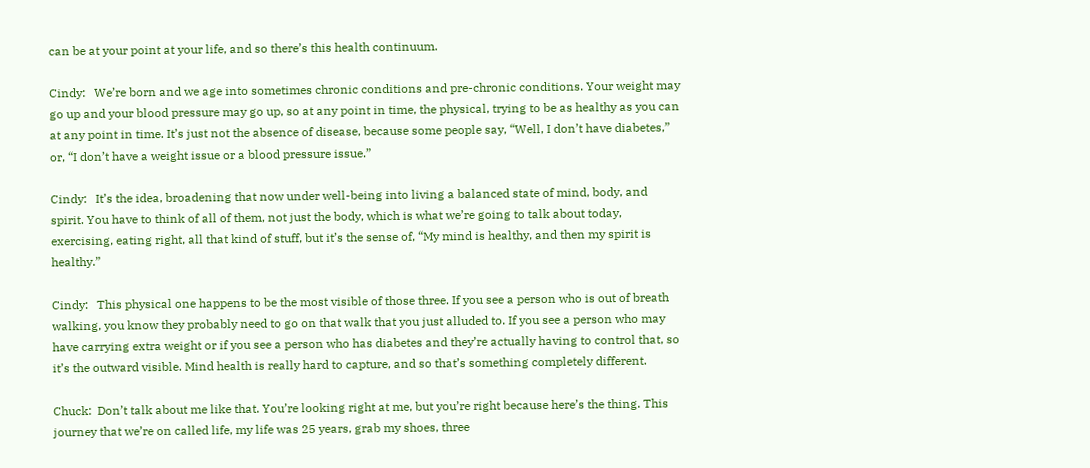can be at your point at your life, and so there’s this health continuum.

Cindy:   We’re born and we age into sometimes chronic conditions and pre-chronic conditions. Your weight may go up and your blood pressure may go up, so at any point in time, the physical, trying to be as healthy as you can at any point in time. It’s just not the absence of disease, because some people say, “Well, I don’t have diabetes,” or, “I don’t have a weight issue or a blood pressure issue.”

Cindy:   It’s the idea, broadening that now under well-being into living a balanced state of mind, body, and spirit. You have to think of all of them, not just the body, which is what we’re going to talk about today, exercising, eating right, all that kind of stuff, but it’s the sense of, “My mind is healthy, and then my spirit is healthy.”

Cindy:   This physical one happens to be the most visible of those three. If you see a person who is out of breath walking, you know they probably need to go on that walk that you just alluded to. If you see a person who may have carrying extra weight or if you see a person who has diabetes and they’re actually having to control that, so it’s the outward visible. Mind health is really hard to capture, and so that’s something completely different.

Chuck:  Don’t talk about me like that. You’re looking right at me, but you’re right because here’s the thing. This journey that we’re on called life, my life was 25 years, grab my shoes, three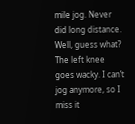mile jog. Never did long distance. Well, guess what? The left knee goes wacky. I can’t jog anymore, so I miss it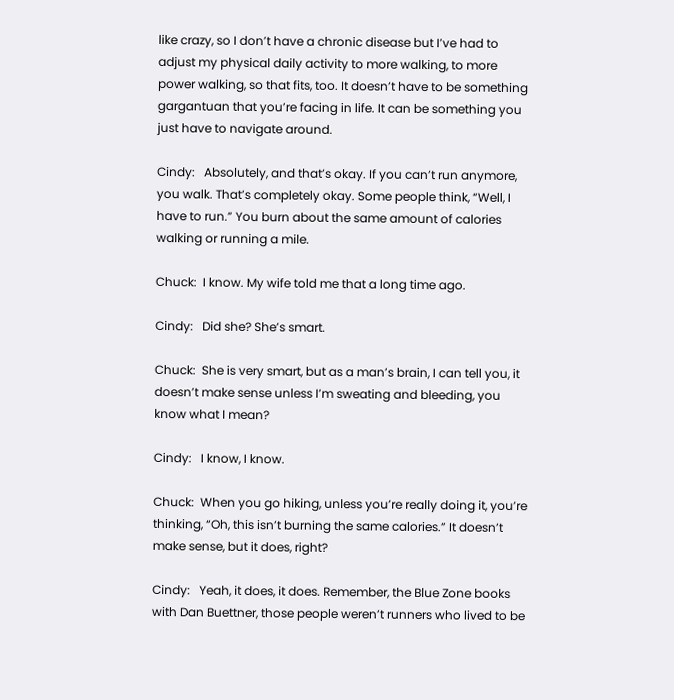like crazy, so I don’t have a chronic disease but I’ve had to adjust my physical daily activity to more walking, to more power walking, so that fits, too. It doesn’t have to be something gargantuan that you’re facing in life. It can be something you just have to navigate around.

Cindy:   Absolutely, and that’s okay. If you can’t run anymore, you walk. That’s completely okay. Some people think, “Well, I have to run.” You burn about the same amount of calories walking or running a mile.

Chuck:  I know. My wife told me that a long time ago.

Cindy:   Did she? She’s smart.

Chuck:  She is very smart, but as a man’s brain, I can tell you, it doesn’t make sense unless I’m sweating and bleeding, you know what I mean?

Cindy:   I know, I know.

Chuck:  When you go hiking, unless you’re really doing it, you’re thinking, “Oh, this isn’t burning the same calories.” It doesn’t make sense, but it does, right?

Cindy:   Yeah, it does, it does. Remember, the Blue Zone books with Dan Buettner, those people weren’t runners who lived to be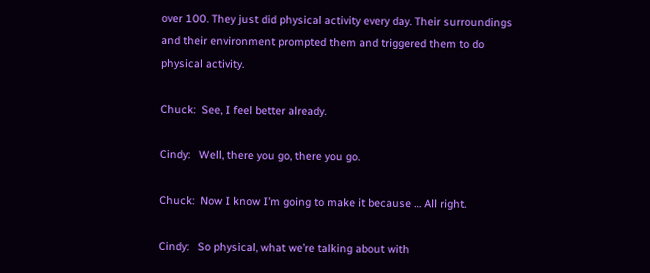over 100. They just did physical activity every day. Their surroundings and their environment prompted them and triggered them to do physical activity.

Chuck:  See, I feel better already.

Cindy:   Well, there you go, there you go.

Chuck:  Now I know I’m going to make it because … All right.

Cindy:   So physical, what we’re talking about with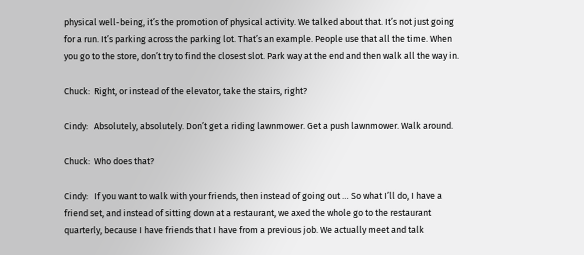physical well-being, it’s the promotion of physical activity. We talked about that. It’s not just going for a run. It’s parking across the parking lot. That’s an example. People use that all the time. When you go to the store, don’t try to find the closest slot. Park way at the end and then walk all the way in.

Chuck:  Right, or instead of the elevator, take the stairs, right?

Cindy:   Absolutely, absolutely. Don’t get a riding lawnmower. Get a push lawnmower. Walk around.

Chuck:  Who does that?

Cindy:   If you want to walk with your friends, then instead of going out … So what I’ll do, I have a friend set, and instead of sitting down at a restaurant, we axed the whole go to the restaurant quarterly, because I have friends that I have from a previous job. We actually meet and talk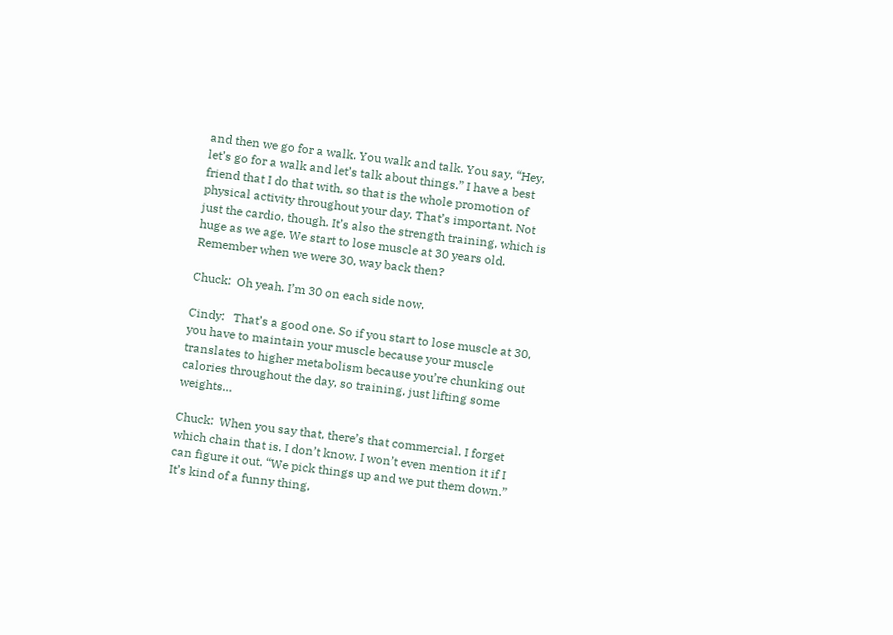and then we go for a walk. You walk and talk. You say, “Hey, let’s go for a walk and let’s talk about things.” I have a best friend that I do that with, so that is the whole promotion of physical activity throughout your day. That’s important. Not just the cardio, though. It’s also the strength training, which is huge as we age. We start to lose muscle at 30 years old. Remember when we were 30, way back then?

Chuck:  Oh yeah. I’m 30 on each side now.

Cindy:   That’s a good one. So if you start to lose muscle at 30, you have to maintain your muscle because your muscle translates to higher metabolism because you’re chunking out calories throughout the day, so training, just lifting some weights…

Chuck:  When you say that, there’s that commercial. I forget which chain that is. I don’t know. I won’t even mention it if I can figure it out. “We pick things up and we put them down.” It’s kind of a funny thing,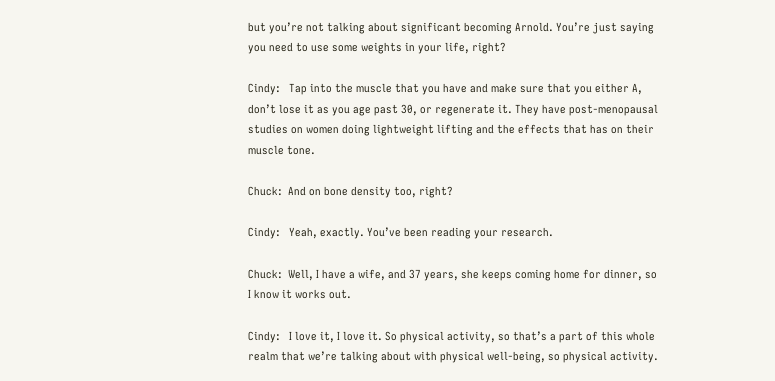but you’re not talking about significant becoming Arnold. You’re just saying you need to use some weights in your life, right?

Cindy:   Tap into the muscle that you have and make sure that you either A, don’t lose it as you age past 30, or regenerate it. They have post-menopausal studies on women doing lightweight lifting and the effects that has on their muscle tone.

Chuck:  And on bone density too, right?

Cindy:   Yeah, exactly. You’ve been reading your research.

Chuck:  Well, I have a wife, and 37 years, she keeps coming home for dinner, so I know it works out.

Cindy:   I love it, I love it. So physical activity, so that’s a part of this whole realm that we’re talking about with physical well-being, so physical activity.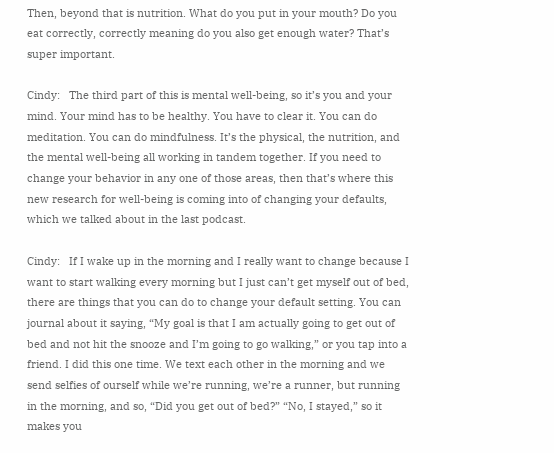Then, beyond that is nutrition. What do you put in your mouth? Do you eat correctly, correctly meaning do you also get enough water? That’s super important.

Cindy:   The third part of this is mental well-being, so it’s you and your mind. Your mind has to be healthy. You have to clear it. You can do meditation. You can do mindfulness. It’s the physical, the nutrition, and the mental well-being all working in tandem together. If you need to change your behavior in any one of those areas, then that’s where this new research for well-being is coming into of changing your defaults, which we talked about in the last podcast.

Cindy:   If I wake up in the morning and I really want to change because I want to start walking every morning but I just can’t get myself out of bed, there are things that you can do to change your default setting. You can journal about it saying, “My goal is that I am actually going to get out of bed and not hit the snooze and I’m going to go walking,” or you tap into a friend. I did this one time. We text each other in the morning and we send selfies of ourself while we’re running, we’re a runner, but running in the morning, and so, “Did you get out of bed?” “No, I stayed,” so it makes you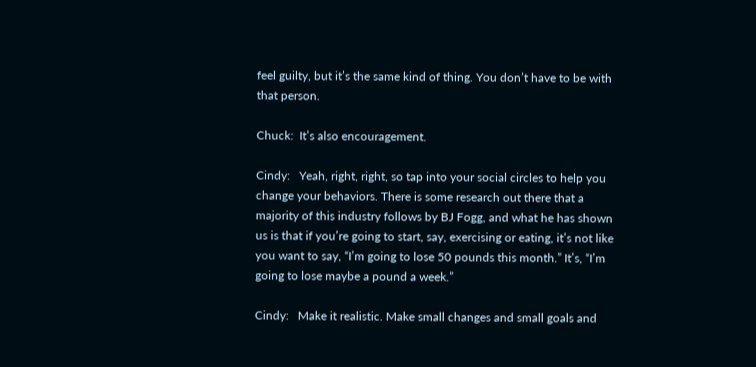feel guilty, but it’s the same kind of thing. You don’t have to be with that person.

Chuck:  It’s also encouragement.

Cindy:   Yeah, right, right, so tap into your social circles to help you change your behaviors. There is some research out there that a majority of this industry follows by BJ Fogg, and what he has shown us is that if you’re going to start, say, exercising or eating, it’s not like you want to say, “I’m going to lose 50 pounds this month.” It’s, “I’m going to lose maybe a pound a week.”

Cindy:   Make it realistic. Make small changes and small goals and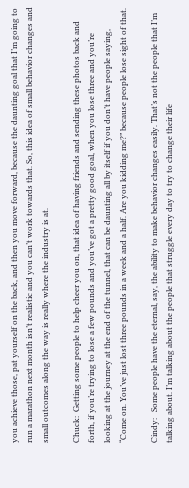you achieve those, pat yourself on the back, and then you move forward, because the daunting goal that I’m going to run a marathon next month isn’t realistic and you can’t work towards that. So, this idea of small behavior changes and small outcomes along the way is really where the industry is at.

Chuck:  Getting some people to help cheer you on, that idea of having friends and sending these photos back and forth, if you’re trying to lose a few pounds and you’ve got a pretty good goal, when you lose three and you’re looking at the journey at the end of the tunnel, that can be daunting all by itself if you don’t have people saying, “Come on. You’ve just lost three pounds in a week and a half. Are you kidding me?” because people lose sight of that.

Cindy:   Some people have the eternal, say, the ability to make behavior changes easily. That’s not the people that I’m talking about. I’m talking about the people that struggle every day to try to change their life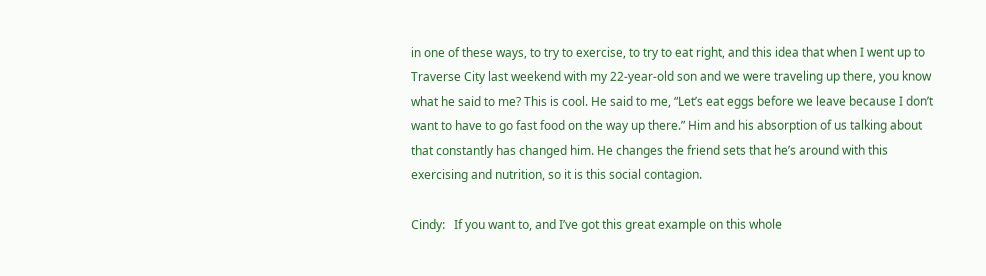in one of these ways, to try to exercise, to try to eat right, and this idea that when I went up to Traverse City last weekend with my 22-year-old son and we were traveling up there, you know what he said to me? This is cool. He said to me, “Let’s eat eggs before we leave because I don’t want to have to go fast food on the way up there.” Him and his absorption of us talking about that constantly has changed him. He changes the friend sets that he’s around with this exercising and nutrition, so it is this social contagion.

Cindy:   If you want to, and I’ve got this great example on this whole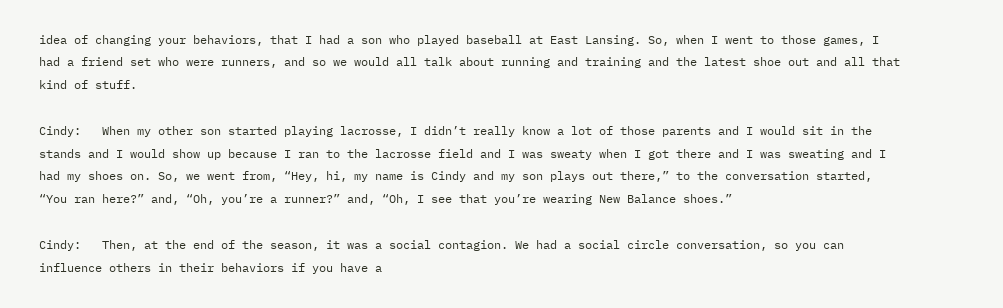idea of changing your behaviors, that I had a son who played baseball at East Lansing. So, when I went to those games, I had a friend set who were runners, and so we would all talk about running and training and the latest shoe out and all that kind of stuff.

Cindy:   When my other son started playing lacrosse, I didn’t really know a lot of those parents and I would sit in the stands and I would show up because I ran to the lacrosse field and I was sweaty when I got there and I was sweating and I had my shoes on. So, we went from, “Hey, hi, my name is Cindy and my son plays out there,” to the conversation started, “You ran here?” and, “Oh, you’re a runner?” and, “Oh, I see that you’re wearing New Balance shoes.”

Cindy:   Then, at the end of the season, it was a social contagion. We had a social circle conversation, so you can influence others in their behaviors if you have a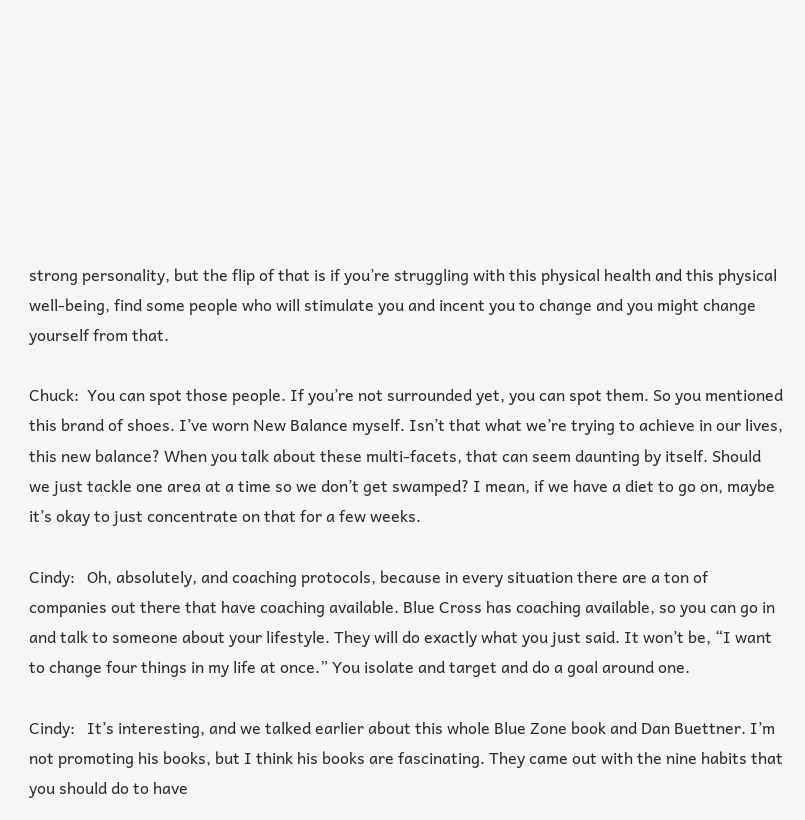strong personality, but the flip of that is if you’re struggling with this physical health and this physical well-being, find some people who will stimulate you and incent you to change and you might change yourself from that.

Chuck:  You can spot those people. If you’re not surrounded yet, you can spot them. So you mentioned this brand of shoes. I’ve worn New Balance myself. Isn’t that what we’re trying to achieve in our lives, this new balance? When you talk about these multi-facets, that can seem daunting by itself. Should we just tackle one area at a time so we don’t get swamped? I mean, if we have a diet to go on, maybe it’s okay to just concentrate on that for a few weeks.

Cindy:   Oh, absolutely, and coaching protocols, because in every situation there are a ton of companies out there that have coaching available. Blue Cross has coaching available, so you can go in and talk to someone about your lifestyle. They will do exactly what you just said. It won’t be, “I want to change four things in my life at once.” You isolate and target and do a goal around one.

Cindy:   It’s interesting, and we talked earlier about this whole Blue Zone book and Dan Buettner. I’m not promoting his books, but I think his books are fascinating. They came out with the nine habits that you should do to have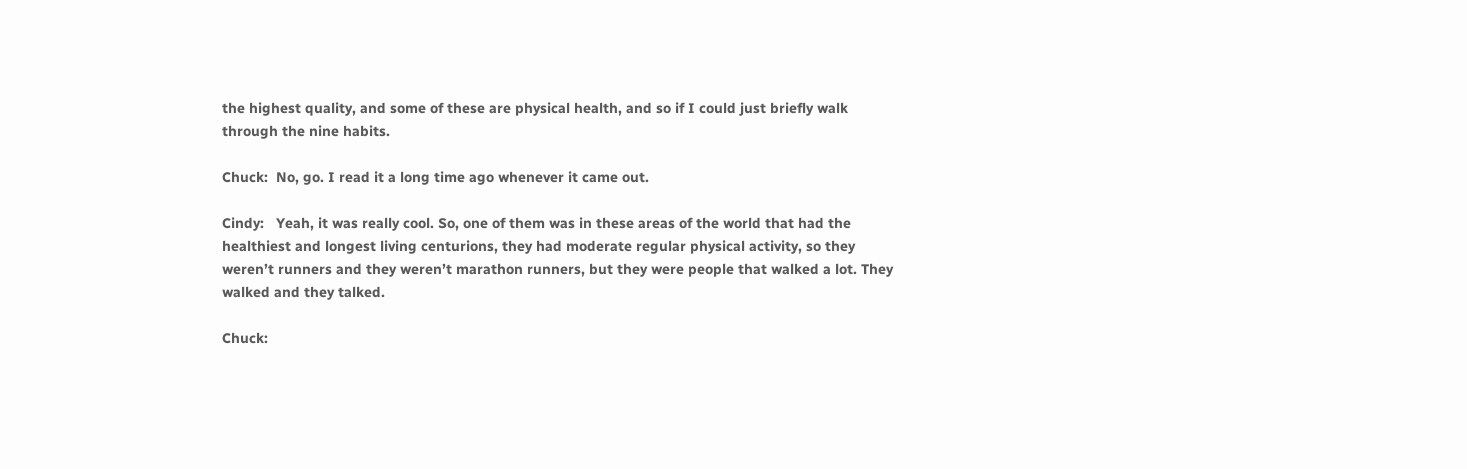the highest quality, and some of these are physical health, and so if I could just briefly walk through the nine habits.

Chuck:  No, go. I read it a long time ago whenever it came out.

Cindy:   Yeah, it was really cool. So, one of them was in these areas of the world that had the healthiest and longest living centurions, they had moderate regular physical activity, so they weren’t runners and they weren’t marathon runners, but they were people that walked a lot. They walked and they talked.

Chuck: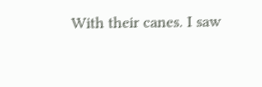With their canes. I saw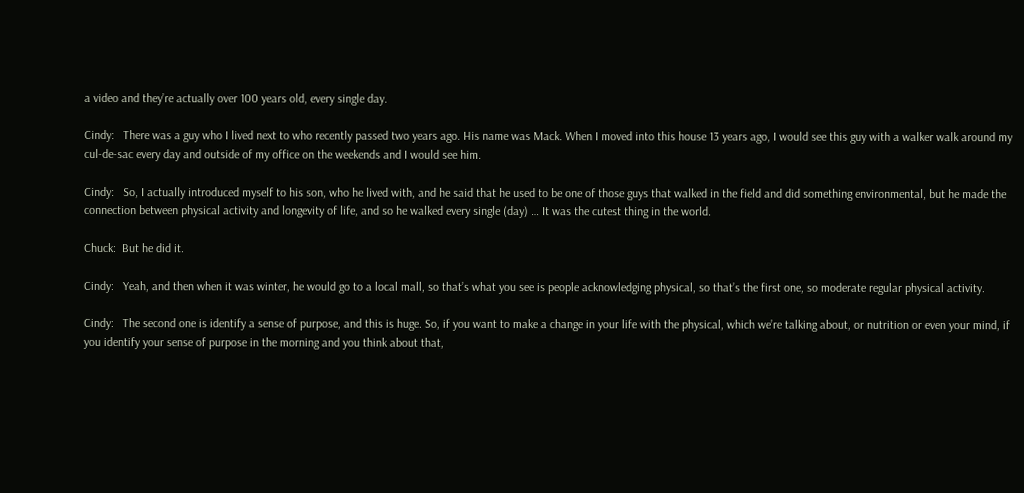a video and they’re actually over 100 years old, every single day.

Cindy:   There was a guy who I lived next to who recently passed two years ago. His name was Mack. When I moved into this house 13 years ago, I would see this guy with a walker walk around my cul-de-sac every day and outside of my office on the weekends and I would see him.

Cindy:   So, I actually introduced myself to his son, who he lived with, and he said that he used to be one of those guys that walked in the field and did something environmental, but he made the connection between physical activity and longevity of life, and so he walked every single (day) … It was the cutest thing in the world.

Chuck:  But he did it.

Cindy:   Yeah, and then when it was winter, he would go to a local mall, so that’s what you see is people acknowledging physical, so that’s the first one, so moderate regular physical activity.

Cindy:   The second one is identify a sense of purpose, and this is huge. So, if you want to make a change in your life with the physical, which we’re talking about, or nutrition or even your mind, if you identify your sense of purpose in the morning and you think about that,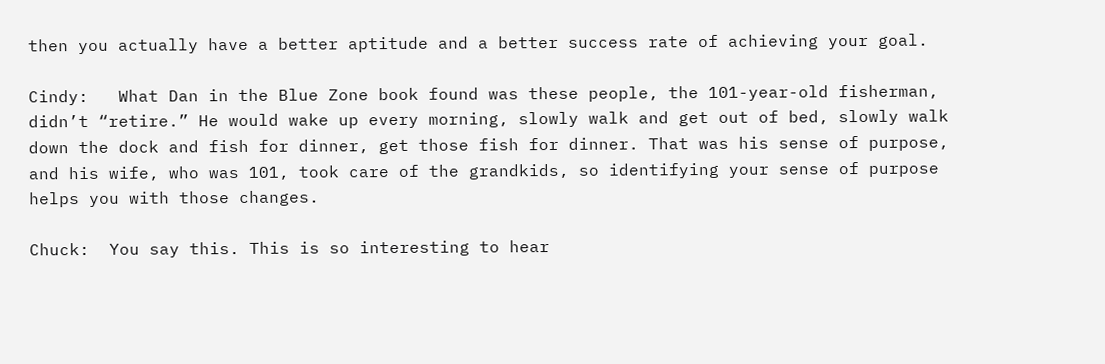then you actually have a better aptitude and a better success rate of achieving your goal.

Cindy:   What Dan in the Blue Zone book found was these people, the 101-year-old fisherman, didn’t “retire.” He would wake up every morning, slowly walk and get out of bed, slowly walk down the dock and fish for dinner, get those fish for dinner. That was his sense of purpose, and his wife, who was 101, took care of the grandkids, so identifying your sense of purpose helps you with those changes.

Chuck:  You say this. This is so interesting to hear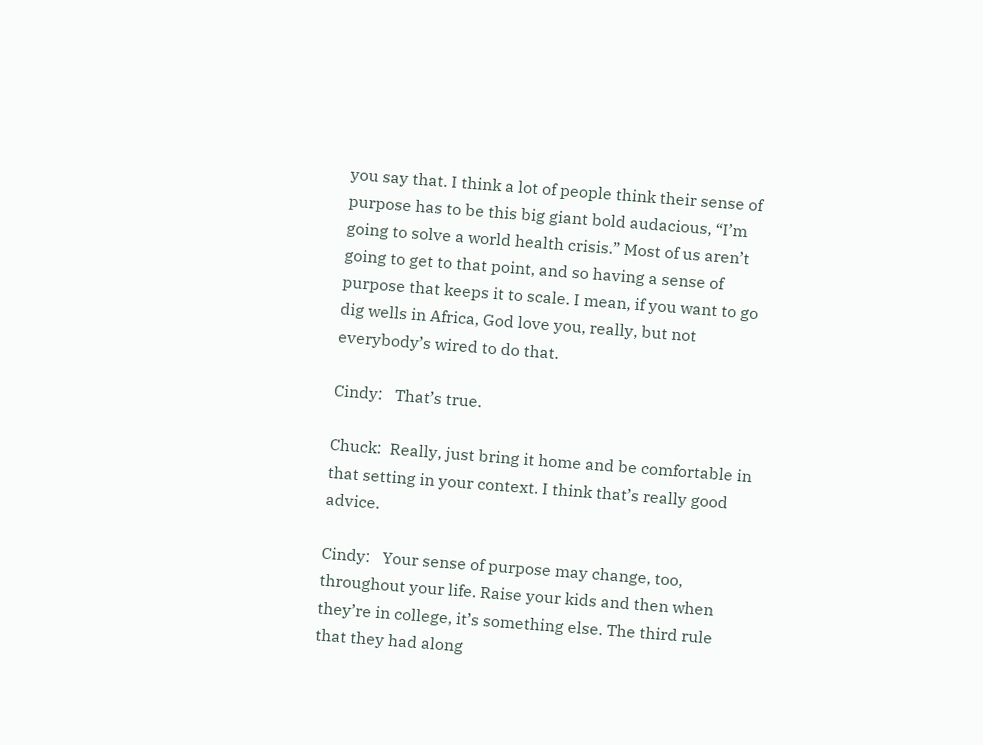you say that. I think a lot of people think their sense of purpose has to be this big giant bold audacious, “I’m going to solve a world health crisis.” Most of us aren’t going to get to that point, and so having a sense of purpose that keeps it to scale. I mean, if you want to go dig wells in Africa, God love you, really, but not everybody’s wired to do that.

Cindy:   That’s true.

Chuck:  Really, just bring it home and be comfortable in that setting in your context. I think that’s really good advice.

Cindy:   Your sense of purpose may change, too, throughout your life. Raise your kids and then when they’re in college, it’s something else. The third rule that they had along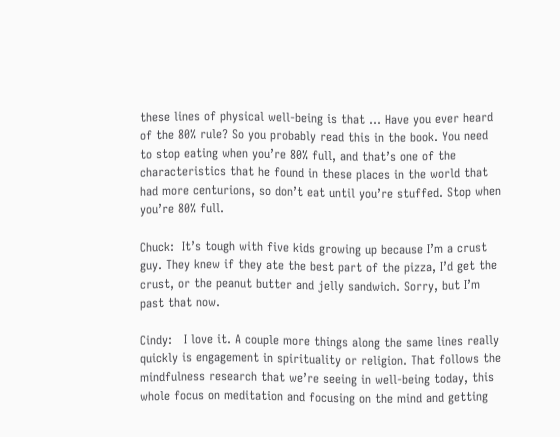these lines of physical well-being is that … Have you ever heard of the 80% rule? So you probably read this in the book. You need to stop eating when you’re 80% full, and that’s one of the characteristics that he found in these places in the world that had more centurions, so don’t eat until you’re stuffed. Stop when you’re 80% full.

Chuck:  It’s tough with five kids growing up because I’m a crust guy. They knew if they ate the best part of the pizza, I’d get the crust, or the peanut butter and jelly sandwich. Sorry, but I’m past that now.

Cindy:   I love it. A couple more things along the same lines really quickly is engagement in spirituality or religion. That follows the mindfulness research that we’re seeing in well-being today, this whole focus on meditation and focusing on the mind and getting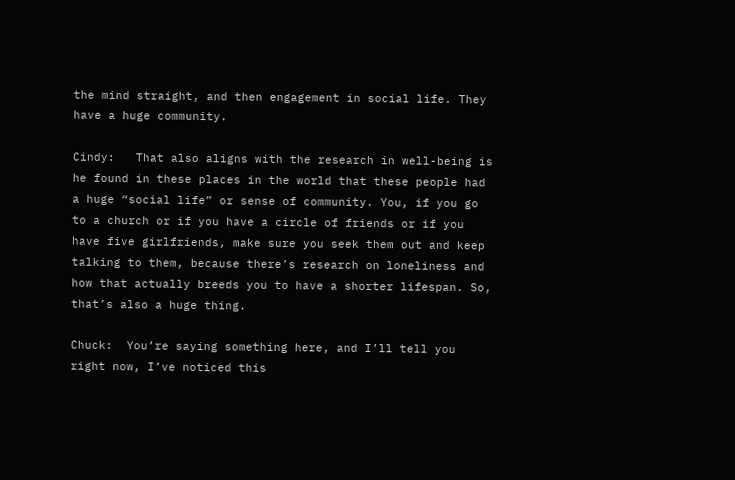the mind straight, and then engagement in social life. They have a huge community.

Cindy:   That also aligns with the research in well-being is he found in these places in the world that these people had a huge “social life” or sense of community. You, if you go to a church or if you have a circle of friends or if you have five girlfriends, make sure you seek them out and keep talking to them, because there’s research on loneliness and how that actually breeds you to have a shorter lifespan. So, that’s also a huge thing.

Chuck:  You’re saying something here, and I’ll tell you right now, I’ve noticed this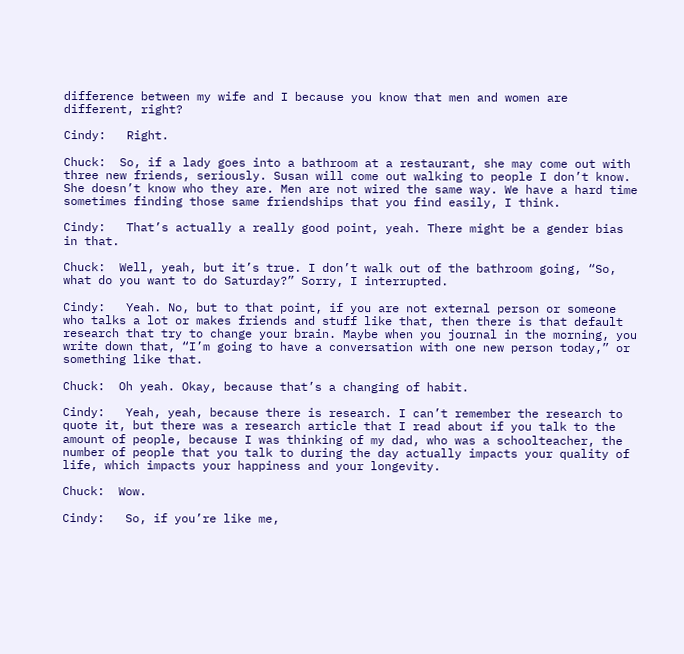difference between my wife and I because you know that men and women are different, right?

Cindy:   Right.

Chuck:  So, if a lady goes into a bathroom at a restaurant, she may come out with three new friends, seriously. Susan will come out walking to people I don’t know. She doesn’t know who they are. Men are not wired the same way. We have a hard time sometimes finding those same friendships that you find easily, I think.

Cindy:   That’s actually a really good point, yeah. There might be a gender bias in that.

Chuck:  Well, yeah, but it’s true. I don’t walk out of the bathroom going, “So, what do you want to do Saturday?” Sorry, I interrupted.

Cindy:   Yeah. No, but to that point, if you are not external person or someone who talks a lot or makes friends and stuff like that, then there is that default research that try to change your brain. Maybe when you journal in the morning, you write down that, “I’m going to have a conversation with one new person today,” or something like that.

Chuck:  Oh yeah. Okay, because that’s a changing of habit.

Cindy:   Yeah, yeah, because there is research. I can’t remember the research to quote it, but there was a research article that I read about if you talk to the amount of people, because I was thinking of my dad, who was a schoolteacher, the number of people that you talk to during the day actually impacts your quality of life, which impacts your happiness and your longevity.

Chuck:  Wow.

Cindy:   So, if you’re like me,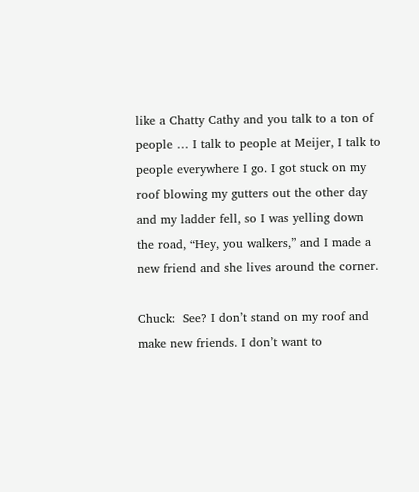like a Chatty Cathy and you talk to a ton of people … I talk to people at Meijer, I talk to people everywhere I go. I got stuck on my roof blowing my gutters out the other day and my ladder fell, so I was yelling down the road, “Hey, you walkers,” and I made a new friend and she lives around the corner.

Chuck:  See? I don’t stand on my roof and make new friends. I don’t want to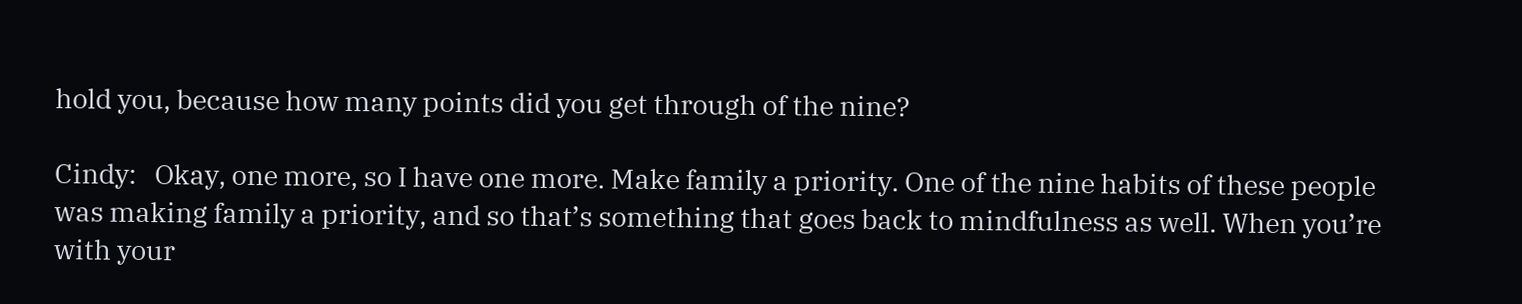hold you, because how many points did you get through of the nine?

Cindy:   Okay, one more, so I have one more. Make family a priority. One of the nine habits of these people was making family a priority, and so that’s something that goes back to mindfulness as well. When you’re with your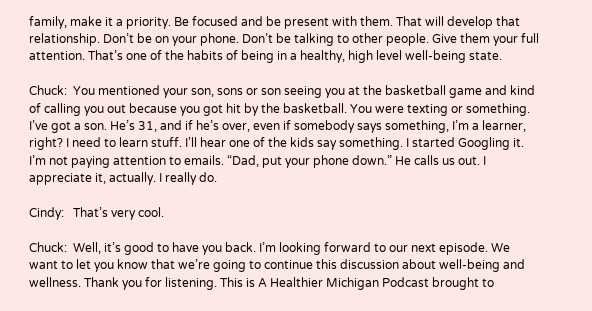family, make it a priority. Be focused and be present with them. That will develop that relationship. Don’t be on your phone. Don’t be talking to other people. Give them your full attention. That’s one of the habits of being in a healthy, high level well-being state.

Chuck:  You mentioned your son, sons or son seeing you at the basketball game and kind of calling you out because you got hit by the basketball. You were texting or something. I’ve got a son. He’s 31, and if he’s over, even if somebody says something, I’m a learner, right? I need to learn stuff. I’ll hear one of the kids say something. I started Googling it. I’m not paying attention to emails. “Dad, put your phone down.” He calls us out. I appreciate it, actually. I really do.

Cindy:   That’s very cool.

Chuck:  Well, it’s good to have you back. I’m looking forward to our next episode. We want to let you know that we’re going to continue this discussion about well-being and wellness. Thank you for listening. This is A Healthier Michigan Podcast brought to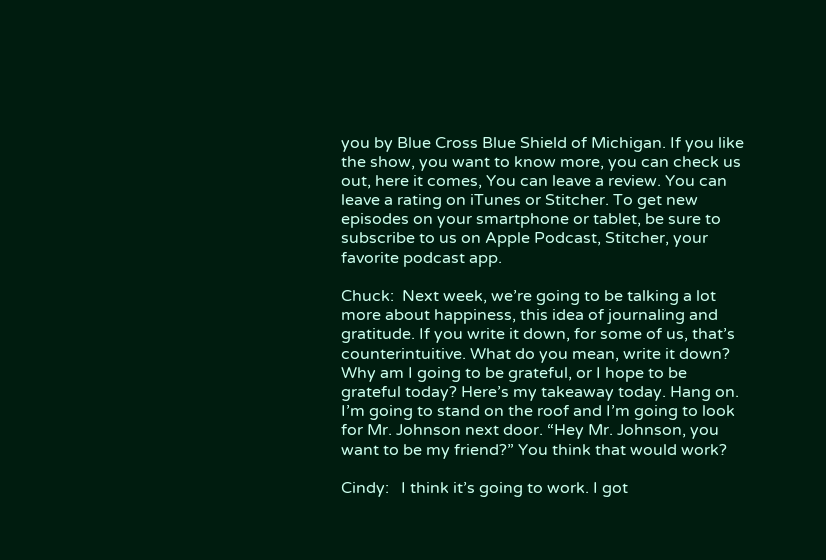you by Blue Cross Blue Shield of Michigan. If you like the show, you want to know more, you can check us out, here it comes, You can leave a review. You can leave a rating on iTunes or Stitcher. To get new episodes on your smartphone or tablet, be sure to subscribe to us on Apple Podcast, Stitcher, your favorite podcast app.

Chuck:  Next week, we’re going to be talking a lot more about happiness, this idea of journaling and gratitude. If you write it down, for some of us, that’s counterintuitive. What do you mean, write it down? Why am I going to be grateful, or I hope to be grateful today? Here’s my takeaway today. Hang on. I’m going to stand on the roof and I’m going to look for Mr. Johnson next door. “Hey Mr. Johnson, you want to be my friend?” You think that would work?

Cindy:   I think it’s going to work. I got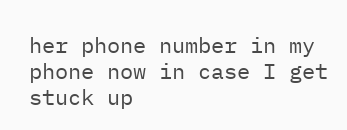her phone number in my phone now in case I get stuck up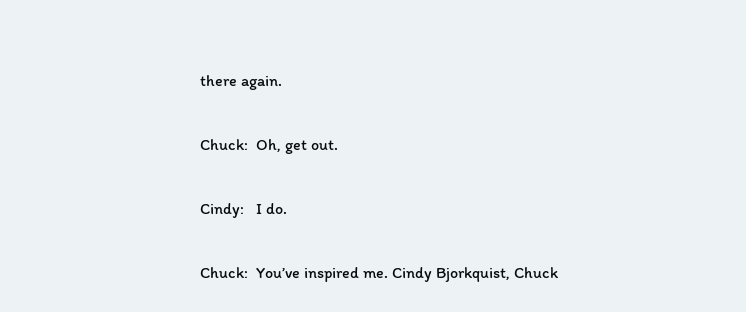there again.

Chuck:  Oh, get out.

Cindy:   I do.

Chuck:  You’ve inspired me. Cindy Bjorkquist, Chuck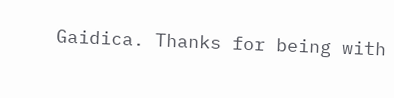Gaidica. Thanks for being with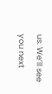us. We’ll see you next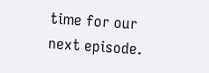time for our next episode.